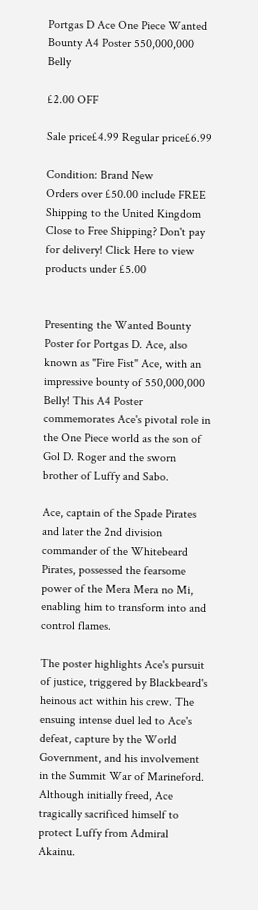Portgas D Ace One Piece Wanted Bounty A4 Poster 550,000,000 Belly

£2.00 OFF

Sale price£4.99 Regular price£6.99

Condition: Brand New
Orders over £50.00 include FREE Shipping to the United Kingdom
Close to Free Shipping? Don't pay for delivery! Click Here to view products under £5.00


Presenting the Wanted Bounty Poster for Portgas D. Ace, also known as "Fire Fist" Ace, with an impressive bounty of 550,000,000 Belly! This A4 Poster commemorates Ace's pivotal role in the One Piece world as the son of Gol D. Roger and the sworn brother of Luffy and Sabo.

Ace, captain of the Spade Pirates and later the 2nd division commander of the Whitebeard Pirates, possessed the fearsome power of the Mera Mera no Mi, enabling him to transform into and control flames.

The poster highlights Ace's pursuit of justice, triggered by Blackbeard's heinous act within his crew. The ensuing intense duel led to Ace's defeat, capture by the World Government, and his involvement in the Summit War of Marineford. Although initially freed, Ace tragically sacrificed himself to protect Luffy from Admiral Akainu.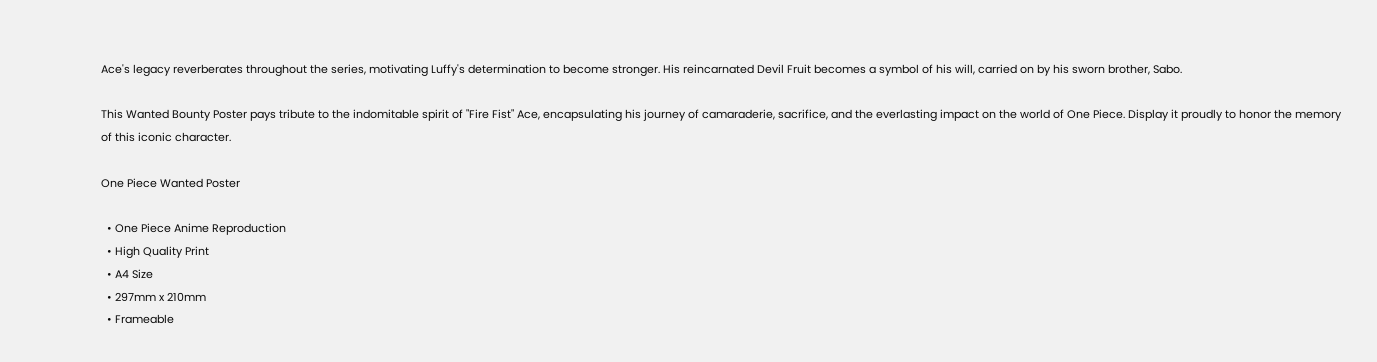Ace's legacy reverberates throughout the series, motivating Luffy's determination to become stronger. His reincarnated Devil Fruit becomes a symbol of his will, carried on by his sworn brother, Sabo.

This Wanted Bounty Poster pays tribute to the indomitable spirit of "Fire Fist" Ace, encapsulating his journey of camaraderie, sacrifice, and the everlasting impact on the world of One Piece. Display it proudly to honor the memory of this iconic character.

One Piece Wanted Poster

  • One Piece Anime Reproduction
  • High Quality Print
  • A4 Size
  • 297mm x 210mm
  • Frameable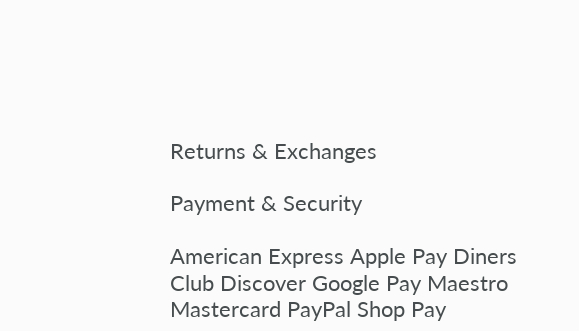Returns & Exchanges

Payment & Security

American Express Apple Pay Diners Club Discover Google Pay Maestro Mastercard PayPal Shop Pay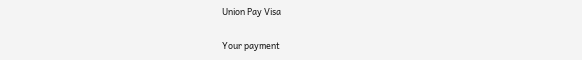Union Pay Visa

Your payment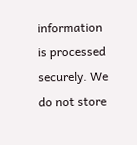information is processed securely. We do not store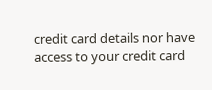credit card details nor have access to your credit card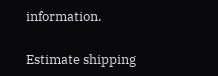information.

Estimate shipping